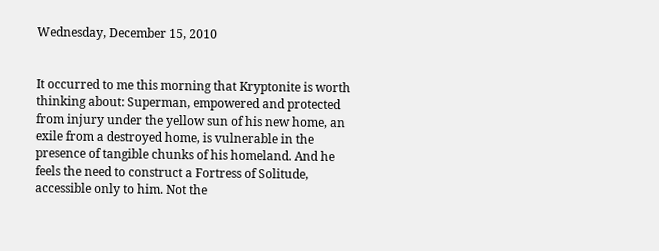Wednesday, December 15, 2010


It occurred to me this morning that Kryptonite is worth thinking about: Superman, empowered and protected from injury under the yellow sun of his new home, an exile from a destroyed home, is vulnerable in the presence of tangible chunks of his homeland. And he feels the need to construct a Fortress of Solitude, accessible only to him. Not the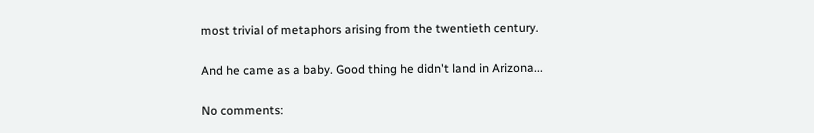most trivial of metaphors arising from the twentieth century.

And he came as a baby. Good thing he didn't land in Arizona...

No comments: